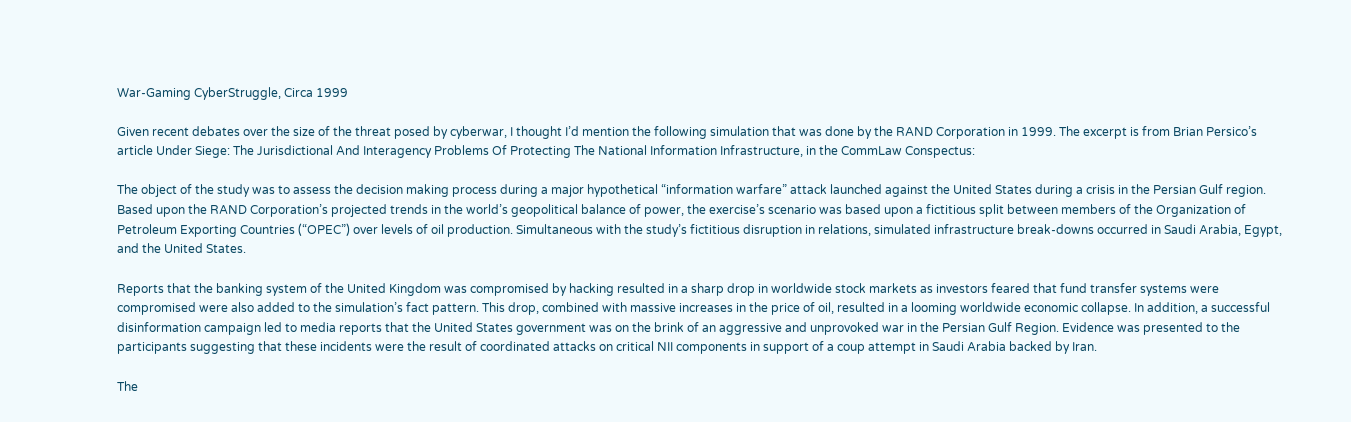War-Gaming CyberStruggle, Circa 1999

Given recent debates over the size of the threat posed by cyberwar, I thought I’d mention the following simulation that was done by the RAND Corporation in 1999. The excerpt is from Brian Persico’s article Under Siege: The Jurisdictional And Interagency Problems Of Protecting The National Information Infrastructure, in the CommLaw Conspectus:

The object of the study was to assess the decision making process during a major hypothetical “information warfare” attack launched against the United States during a crisis in the Persian Gulf region. Based upon the RAND Corporation’s projected trends in the world’s geopolitical balance of power, the exercise’s scenario was based upon a fictitious split between members of the Organization of Petroleum Exporting Countries (“OPEC”) over levels of oil production. Simultaneous with the study’s fictitious disruption in relations, simulated infrastructure break-downs occurred in Saudi Arabia, Egypt, and the United States.

Reports that the banking system of the United Kingdom was compromised by hacking resulted in a sharp drop in worldwide stock markets as investors feared that fund transfer systems were compromised were also added to the simulation’s fact pattern. This drop, combined with massive increases in the price of oil, resulted in a looming worldwide economic collapse. In addition, a successful disinformation campaign led to media reports that the United States government was on the brink of an aggressive and unprovoked war in the Persian Gulf Region. Evidence was presented to the participants suggesting that these incidents were the result of coordinated attacks on critical NII components in support of a coup attempt in Saudi Arabia backed by Iran.

The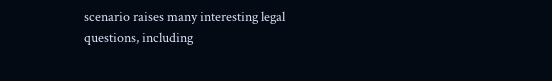scenario raises many interesting legal questions, including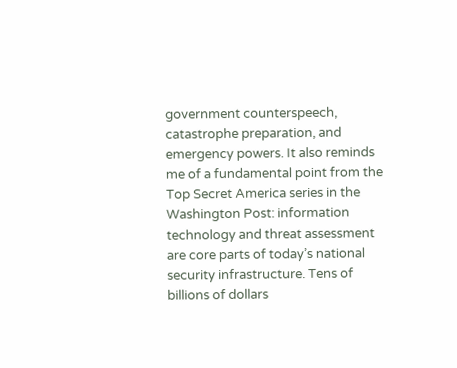government counterspeech, catastrophe preparation, and emergency powers. It also reminds me of a fundamental point from the Top Secret America series in the Washington Post: information technology and threat assessment are core parts of today’s national security infrastructure. Tens of billions of dollars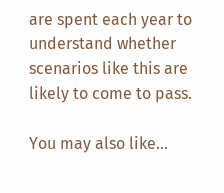are spent each year to understand whether scenarios like this are likely to come to pass.

You may also like...